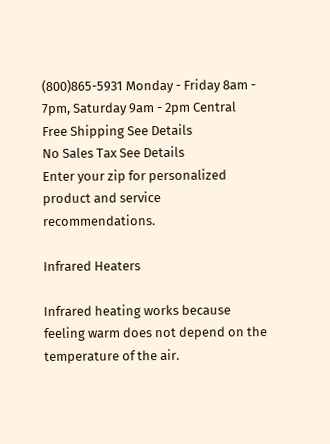(800)865-5931 Monday - Friday 8am - 7pm, Saturday 9am - 2pm Central
Free Shipping See Details
No Sales Tax See Details
Enter your zip for personalized product and service recommendations.

Infrared Heaters

Infrared heating works because feeling warm does not depend on the temperature of the air.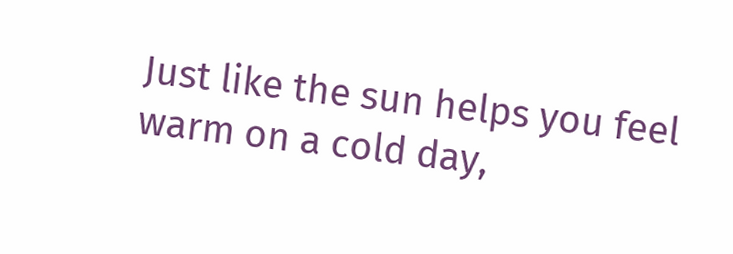Just like the sun helps you feel warm on a cold day,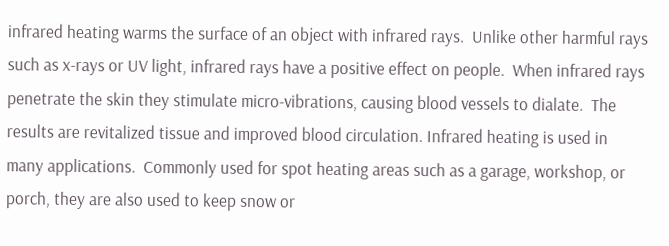infrared heating warms the surface of an object with infrared rays.  Unlike other harmful rays such as x-rays or UV light, infrared rays have a positive effect on people.  When infrared rays penetrate the skin they stimulate micro-vibrations, causing blood vessels to dialate.  The results are revitalized tissue and improved blood circulation. Infrared heating is used in many applications.  Commonly used for spot heating areas such as a garage, workshop, or porch, they are also used to keep snow or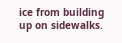ice from building up on sidewalks.